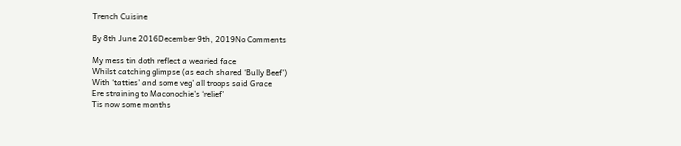Trench Cuisine

By 8th June 2016December 9th, 2019No Comments

My mess tin doth reflect a wearied face
Whilst catching glimpse (as each shared ‘Bully Beef’)
With ‘tatties’ and some veg’ all troops said Grace
Ere straining to Maconochie’s ‘relief’
Tis now some months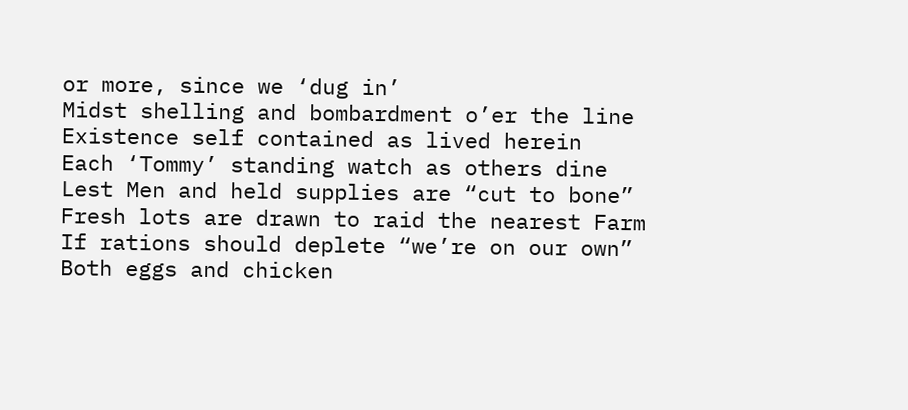or more, since we ‘dug in’
Midst shelling and bombardment o’er the line
Existence self contained as lived herein
Each ‘Tommy’ standing watch as others dine
Lest Men and held supplies are “cut to bone”
Fresh lots are drawn to raid the nearest Farm
If rations should deplete “we’re on our own”
Both eggs and chicken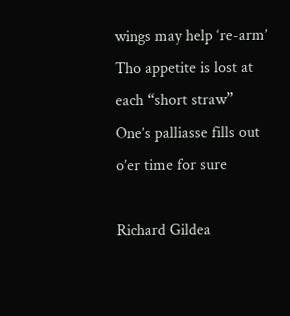wings may help ‘re-arm’
Tho appetite is lost at each “short straw”
One’s palliasse fills out o’er time for sure

Richard Gildea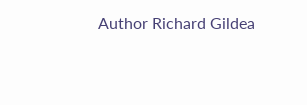Author Richard Gildea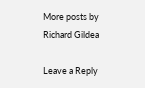More posts by Richard Gildea

Leave a Reply